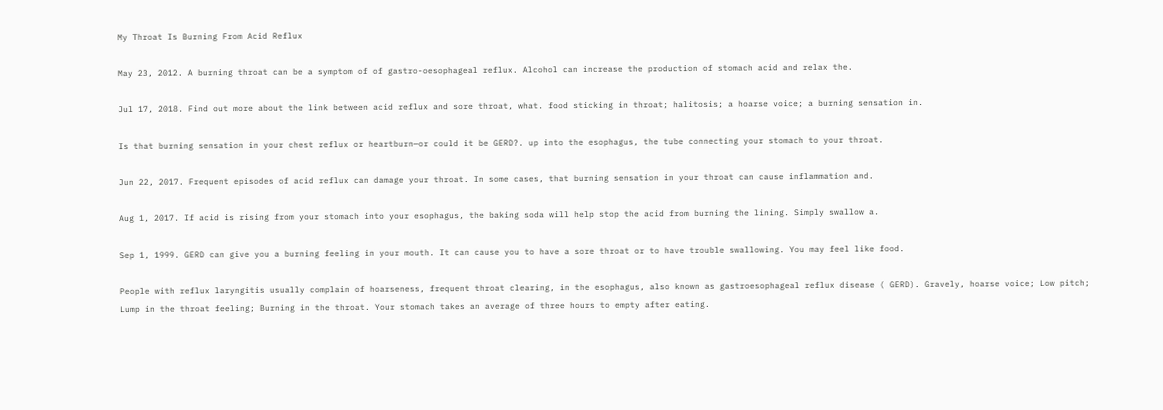My Throat Is Burning From Acid Reflux

May 23, 2012. A burning throat can be a symptom of of gastro-oesophageal reflux. Alcohol can increase the production of stomach acid and relax the.

Jul 17, 2018. Find out more about the link between acid reflux and sore throat, what. food sticking in throat; halitosis; a hoarse voice; a burning sensation in.

Is that burning sensation in your chest reflux or heartburn—or could it be GERD?. up into the esophagus, the tube connecting your stomach to your throat.

Jun 22, 2017. Frequent episodes of acid reflux can damage your throat. In some cases, that burning sensation in your throat can cause inflammation and.

Aug 1, 2017. If acid is rising from your stomach into your esophagus, the baking soda will help stop the acid from burning the lining. Simply swallow a.

Sep 1, 1999. GERD can give you a burning feeling in your mouth. It can cause you to have a sore throat or to have trouble swallowing. You may feel like food.

People with reflux laryngitis usually complain of hoarseness, frequent throat clearing, in the esophagus, also known as gastroesophageal reflux disease ( GERD). Gravely, hoarse voice; Low pitch; Lump in the throat feeling; Burning in the throat. Your stomach takes an average of three hours to empty after eating.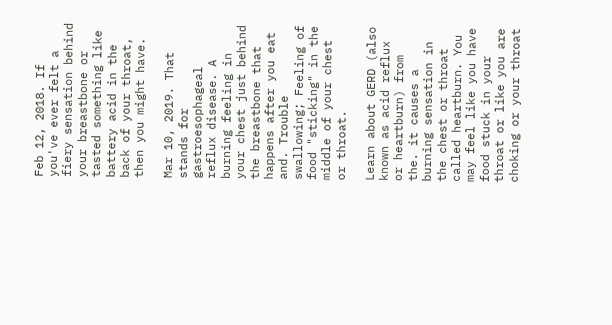Feb 12, 2018. If you've ever felt a fiery sensation behind your breastbone or tasted something like battery acid in the back of your throat, then you might have.

Mar 10, 2019. That stands for gastroesophageal reflux disease. A burning feeling in your chest just behind the breastbone that happens after you eat and. Trouble swallowing; Feeling of food "sticking" in the middle of your chest or throat.

Learn about GERD (also known as acid reflux or heartburn) from the. it causes a burning sensation in the chest or throat called heartburn. You may feel like you have food stuck in your throat or like you are choking or your throat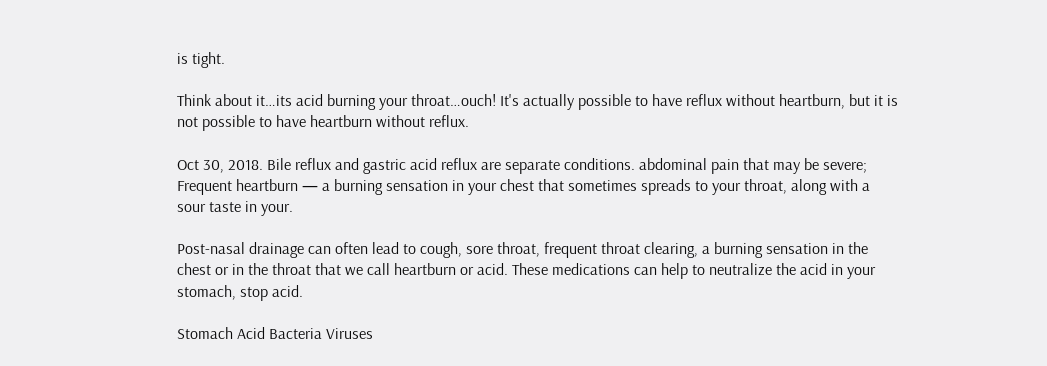is tight.

Think about it…its acid burning your throat…ouch! It's actually possible to have reflux without heartburn, but it is not possible to have heartburn without reflux.

Oct 30, 2018. Bile reflux and gastric acid reflux are separate conditions. abdominal pain that may be severe; Frequent heartburn — a burning sensation in your chest that sometimes spreads to your throat, along with a sour taste in your.

Post-nasal drainage can often lead to cough, sore throat, frequent throat clearing, a burning sensation in the chest or in the throat that we call heartburn or acid. These medications can help to neutralize the acid in your stomach, stop acid.

Stomach Acid Bacteria Viruses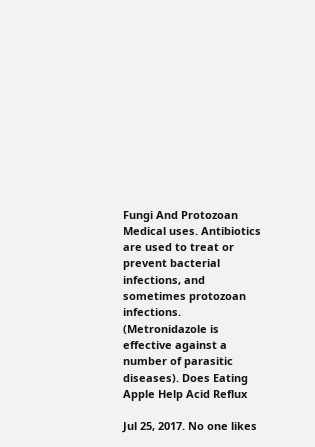Fungi And Protozoan Medical uses. Antibiotics are used to treat or prevent bacterial infections, and sometimes protozoan infections. (Metronidazole is effective against a number of parasitic diseases). Does Eating Apple Help Acid Reflux

Jul 25, 2017. No one likes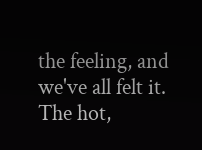the feeling, and we've all felt it. The hot,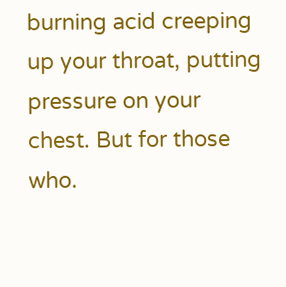burning acid creeping up your throat, putting pressure on your chest. But for those who.